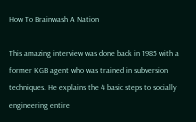How To Brainwash A Nation

This amazing interview was done back in 1985 with a former KGB agent who was trained in subversion techniques. He explains the 4 basic steps to socially engineering entire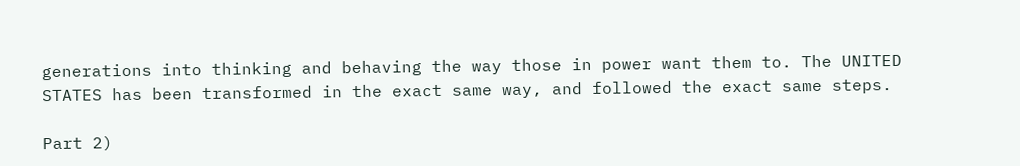generations into thinking and behaving the way those in power want them to. The UNITED STATES has been transformed in the exact same way, and followed the exact same steps.

Part 2)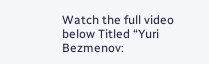Watch the full video below Titled “Yuri Bezmenov: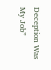Deception Was My Job”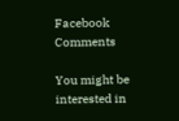Facebook Comments

You might be interested in